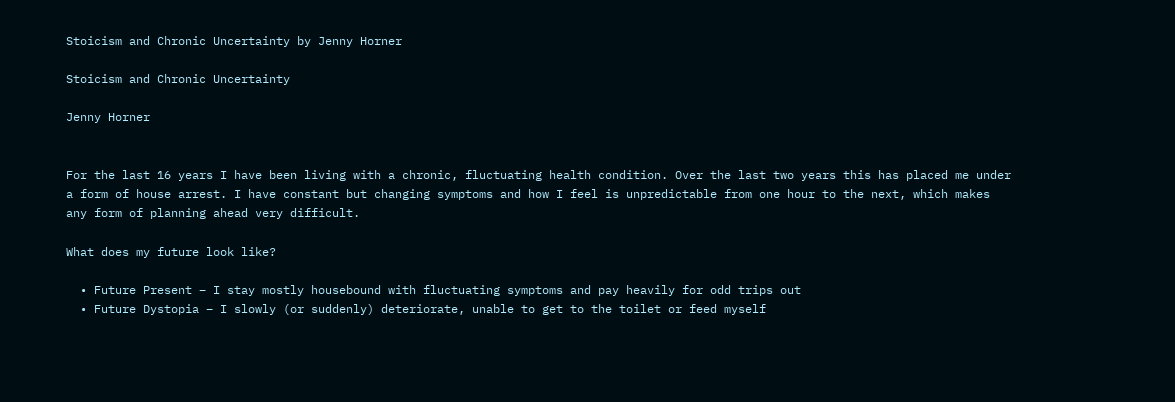Stoicism and Chronic Uncertainty by Jenny Horner

Stoicism and Chronic Uncertainty

Jenny Horner


For the last 16 years I have been living with a chronic, fluctuating health condition. Over the last two years this has placed me under a form of house arrest. I have constant but changing symptoms and how I feel is unpredictable from one hour to the next, which makes any form of planning ahead very difficult.

What does my future look like?

  • Future Present – I stay mostly housebound with fluctuating symptoms and pay heavily for odd trips out
  • Future Dystopia – I slowly (or suddenly) deteriorate, unable to get to the toilet or feed myself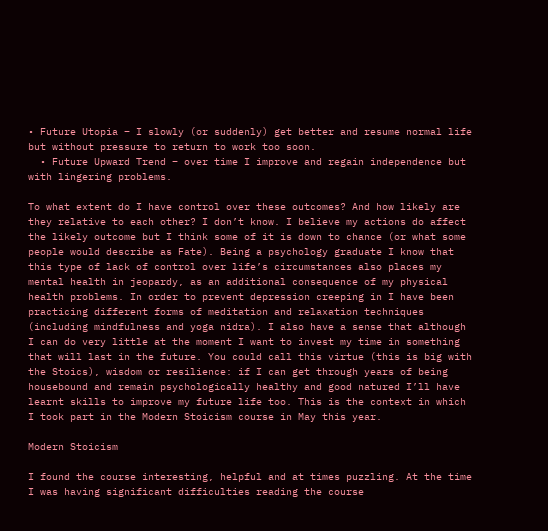• Future Utopia – I slowly (or suddenly) get better and resume normal life but without pressure to return to work too soon.
  • Future Upward Trend – over time I improve and regain independence but with lingering problems.

To what extent do I have control over these outcomes? And how likely are they relative to each other? I don’t know. I believe my actions do affect the likely outcome but I think some of it is down to chance (or what some people would describe as Fate). Being a psychology graduate I know that this type of lack of control over life’s circumstances also places my mental health in jeopardy, as an additional consequence of my physical health problems. In order to prevent depression creeping in I have been practicing different forms of meditation and relaxation techniques (including mindfulness and yoga nidra). I also have a sense that although I can do very little at the moment I want to invest my time in something that will last in the future. You could call this virtue (this is big with the Stoics), wisdom or resilience: if I can get through years of being housebound and remain psychologically healthy and good natured I’ll have learnt skills to improve my future life too. This is the context in which I took part in the Modern Stoicism course in May this year.

Modern Stoicism

I found the course interesting, helpful and at times puzzling. At the time I was having significant difficulties reading the course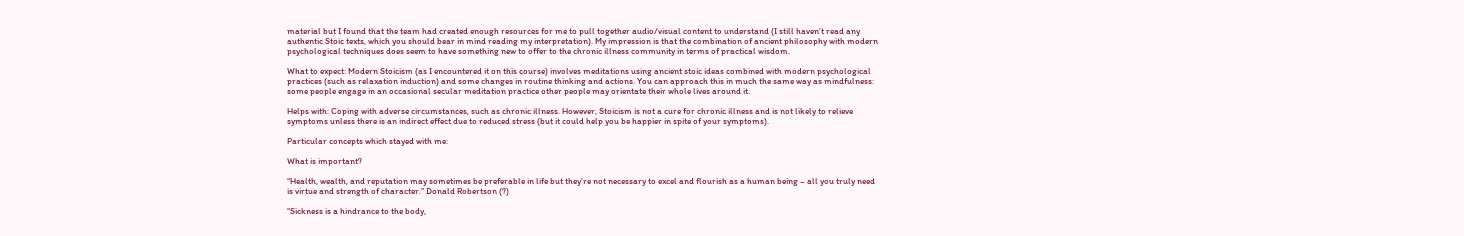material but I found that the team had created enough resources for me to pull together audio/visual content to understand (I still haven’t read any authentic Stoic texts, which you should bear in mind reading my interpretation). My impression is that the combination of ancient philosophy with modern psychological techniques does seem to have something new to offer to the chronic illness community in terms of practical wisdom.

What to expect: Modern Stoicism (as I encountered it on this course) involves meditations using ancient stoic ideas combined with modern psychological practices (such as relaxation induction) and some changes in routine thinking and actions. You can approach this in much the same way as mindfulness: some people engage in an occasional secular meditation practice other people may orientate their whole lives around it.

Helps with: Coping with adverse circumstances, such as chronic illness. However, Stoicism is not a cure for chronic illness and is not likely to relieve symptoms unless there is an indirect effect due to reduced stress (but it could help you be happier in spite of your symptoms).

Particular concepts which stayed with me:

What is important?

“Health, wealth, and reputation may sometimes be preferable in life but they’re not necessary to excel and flourish as a human being – all you truly need is virtue and strength of character.” Donald Robertson (?)

“Sickness is a hindrance to the body,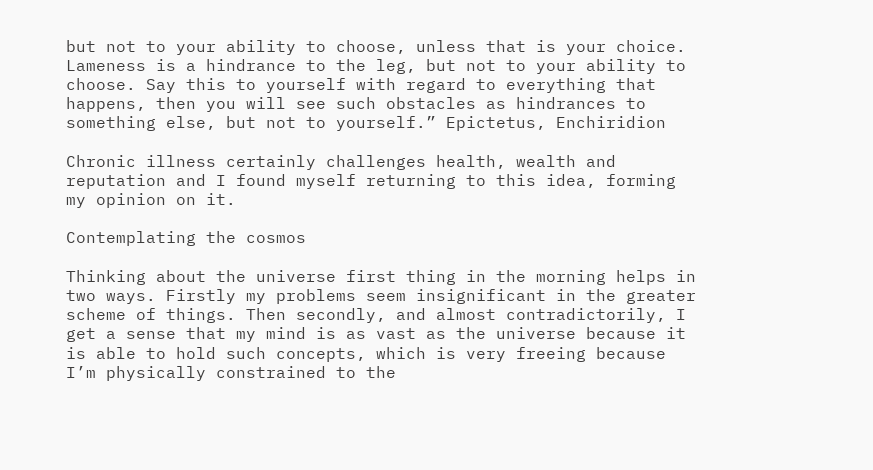but not to your ability to choose, unless that is your choice. Lameness is a hindrance to the leg, but not to your ability to choose. Say this to yourself with regard to everything that happens, then you will see such obstacles as hindrances to something else, but not to yourself.” Epictetus, Enchiridion

Chronic illness certainly challenges health, wealth and reputation and I found myself returning to this idea, forming my opinion on it.

Contemplating the cosmos

Thinking about the universe first thing in the morning helps in two ways. Firstly my problems seem insignificant in the greater scheme of things. Then secondly, and almost contradictorily, I get a sense that my mind is as vast as the universe because it is able to hold such concepts, which is very freeing because I’m physically constrained to the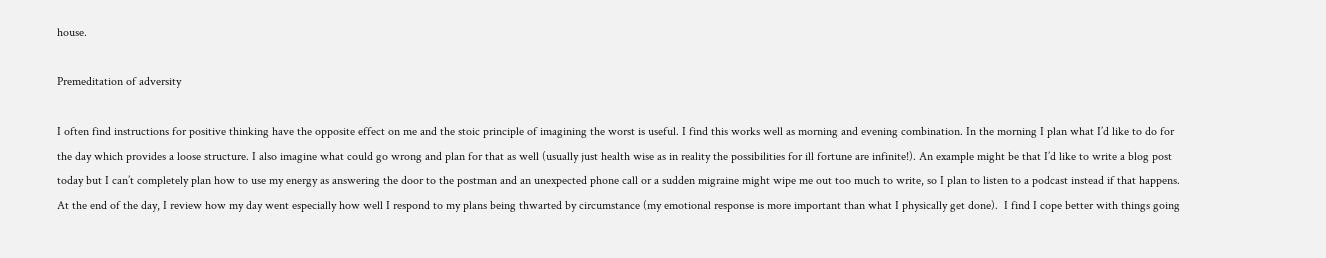house.

Premeditation of adversity

I often find instructions for positive thinking have the opposite effect on me and the stoic principle of imagining the worst is useful. I find this works well as morning and evening combination. In the morning I plan what I’d like to do for the day which provides a loose structure. I also imagine what could go wrong and plan for that as well (usually just health wise as in reality the possibilities for ill fortune are infinite!). An example might be that I’d like to write a blog post today but I can’t completely plan how to use my energy as answering the door to the postman and an unexpected phone call or a sudden migraine might wipe me out too much to write, so I plan to listen to a podcast instead if that happens. At the end of the day, I review how my day went especially how well I respond to my plans being thwarted by circumstance (my emotional response is more important than what I physically get done).  I find I cope better with things going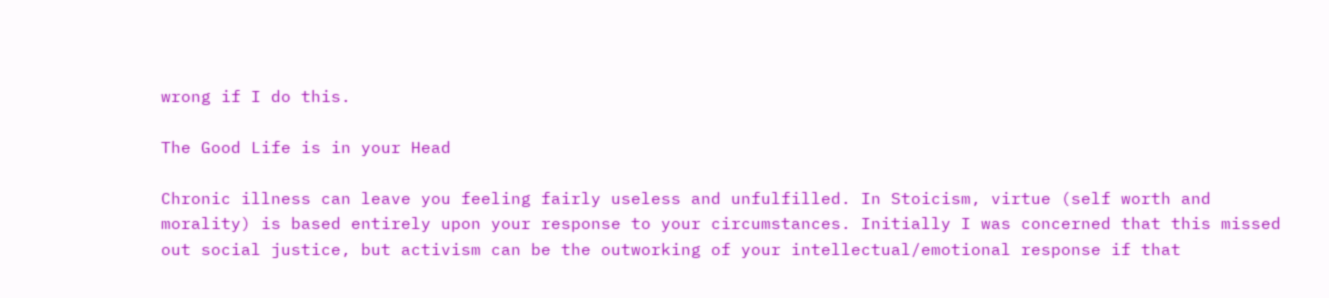wrong if I do this.

The Good Life is in your Head

Chronic illness can leave you feeling fairly useless and unfulfilled. In Stoicism, virtue (self worth and morality) is based entirely upon your response to your circumstances. Initially I was concerned that this missed out social justice, but activism can be the outworking of your intellectual/emotional response if that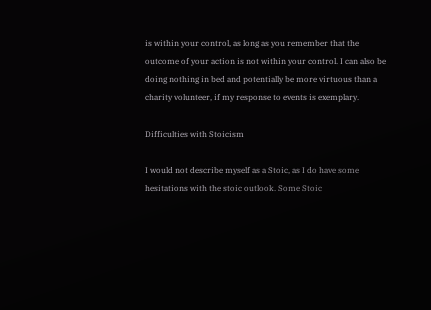is within your control, as long as you remember that the outcome of your action is not within your control. I can also be doing nothing in bed and potentially be more virtuous than a charity volunteer, if my response to events is exemplary.

Difficulties with Stoicism

I would not describe myself as a Stoic, as I do have some hesitations with the stoic outlook. Some Stoic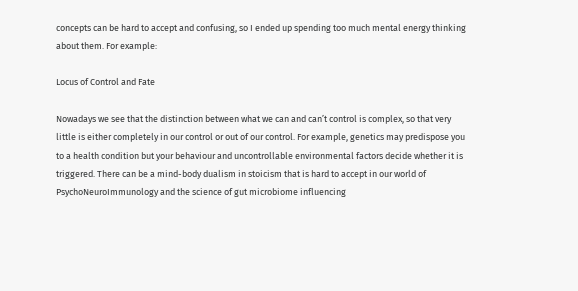concepts can be hard to accept and confusing, so I ended up spending too much mental energy thinking about them. For example:

Locus of Control and Fate

Nowadays we see that the distinction between what we can and can’t control is complex, so that very little is either completely in our control or out of our control. For example, genetics may predispose you to a health condition but your behaviour and uncontrollable environmental factors decide whether it is triggered. There can be a mind-body dualism in stoicism that is hard to accept in our world of PsychoNeuroImmunology and the science of gut microbiome influencing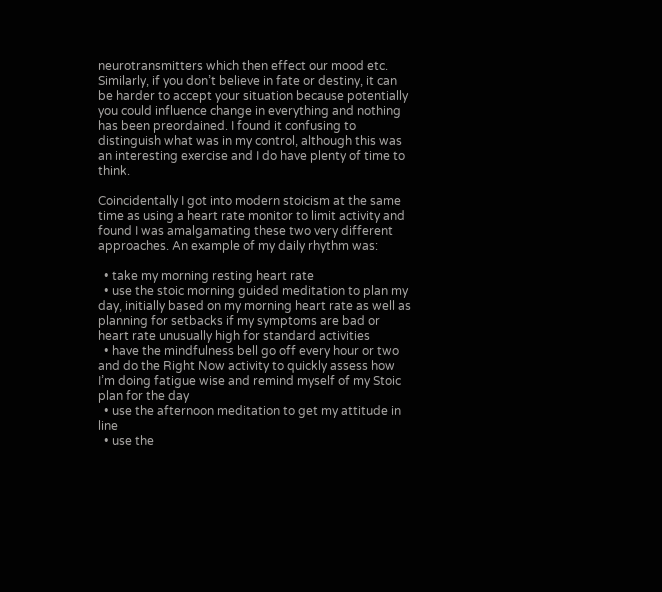neurotransmitters which then effect our mood etc. Similarly, if you don’t believe in fate or destiny, it can be harder to accept your situation because potentially you could influence change in everything and nothing has been preordained. I found it confusing to distinguish what was in my control, although this was an interesting exercise and I do have plenty of time to think.

Coincidentally I got into modern stoicism at the same time as using a heart rate monitor to limit activity and found I was amalgamating these two very different approaches. An example of my daily rhythm was:

  • take my morning resting heart rate
  • use the stoic morning guided meditation to plan my day, initially based on my morning heart rate as well as planning for setbacks if my symptoms are bad or heart rate unusually high for standard activities
  • have the mindfulness bell go off every hour or two and do the Right Now activity to quickly assess how I’m doing fatigue wise and remind myself of my Stoic plan for the day
  • use the afternoon meditation to get my attitude in line
  • use the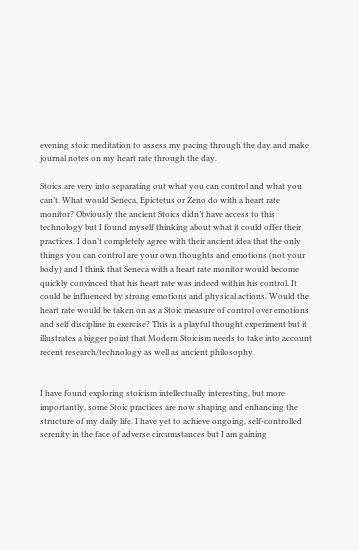evening stoic meditation to assess my pacing through the day and make journal notes on my heart rate through the day.

Stoics are very into separating out what you can control and what you can’t. What would Seneca, Epictetus or Zeno do with a heart rate monitor? Obviously the ancient Stoics didn’t have access to this technology but I found myself thinking about what it could offer their practices. I don’t completely agree with their ancient idea that the only things you can control are your own thoughts and emotions (not your body) and I think that Seneca with a heart rate monitor would become quickly convinced that his heart rate was indeed within his control. It could be influenced by strong emotions and physical actions. Would the heart rate would be taken on as a Stoic measure of control over emotions and self discipline in exercise? This is a playful thought experiment but it illustrates a bigger point that Modern Stoicism needs to take into account recent research/technology as well as ancient philosophy.


I have found exploring stoicism intellectually interesting, but more importantly, some Stoic practices are now shaping and enhancing the structure of my daily life. I have yet to achieve ongoing, self-controlled serenity in the face of adverse circumstances but I am gaining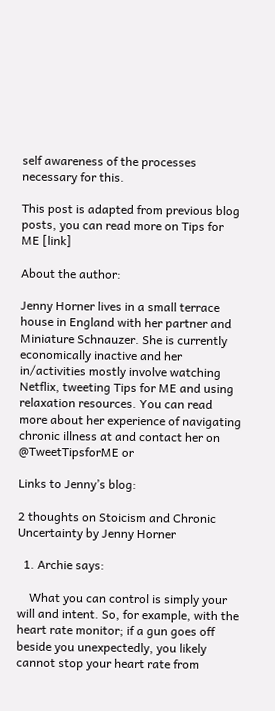self awareness of the processes necessary for this.

This post is adapted from previous blog posts, you can read more on Tips for ME [link]

About the author:

Jenny Horner lives in a small terrace house in England with her partner and Miniature Schnauzer. She is currently economically inactive and her in/activities mostly involve watching Netflix, tweeting Tips for ME and using relaxation resources. You can read more about her experience of navigating chronic illness at and contact her on @TweetTipsforME or

Links to Jenny’s blog:

2 thoughts on Stoicism and Chronic Uncertainty by Jenny Horner

  1. Archie says:

    What you can control is simply your will and intent. So, for example, with the heart rate monitor; if a gun goes off beside you unexpectedly, you likely cannot stop your heart rate from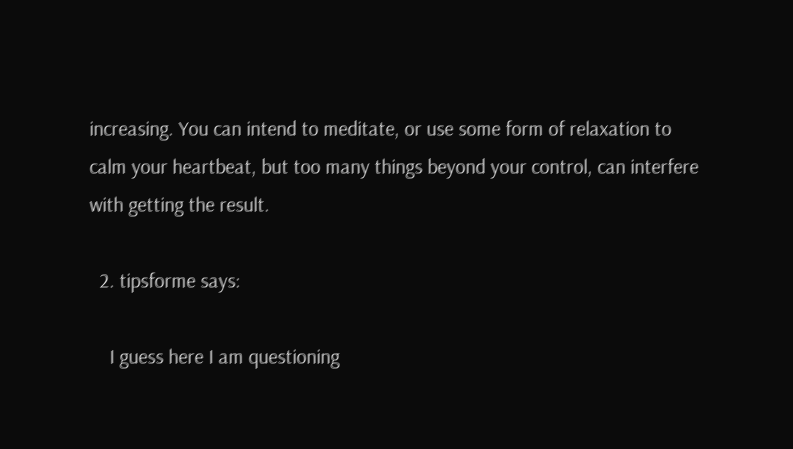increasing. You can intend to meditate, or use some form of relaxation to calm your heartbeat, but too many things beyond your control, can interfere with getting the result.

  2. tipsforme says:

    I guess here I am questioning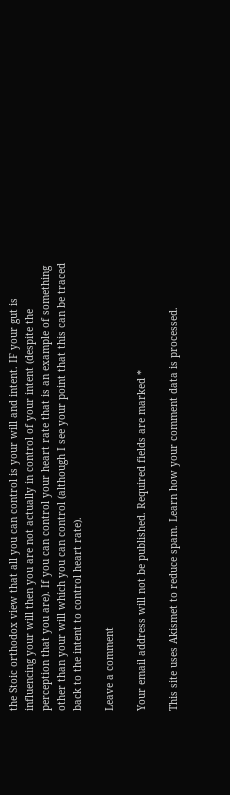the Stoic orthodox view that all you can control is your will and intent. IF your gut is influencing your will then you are not actually in control of your intent (despite the perception that you are). If you can control your heart rate that is an example of something other than your will which you can control (although I see your point that this can be traced back to the intent to control heart rate).

Leave a comment

Your email address will not be published. Required fields are marked *

This site uses Akismet to reduce spam. Learn how your comment data is processed.